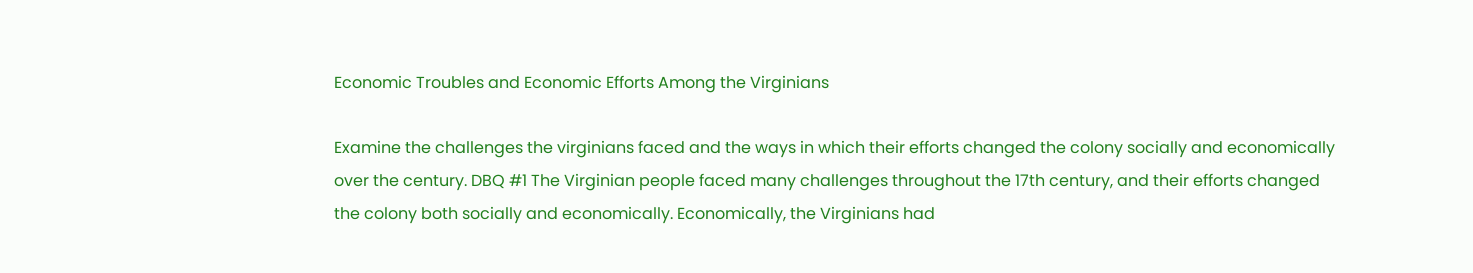Economic Troubles and Economic Efforts Among the Virginians

Examine the challenges the virginians faced and the ways in which their efforts changed the colony socially and economically over the century. DBQ #1 The Virginian people faced many challenges throughout the 17th century, and their efforts changed the colony both socially and economically. Economically, the Virginians had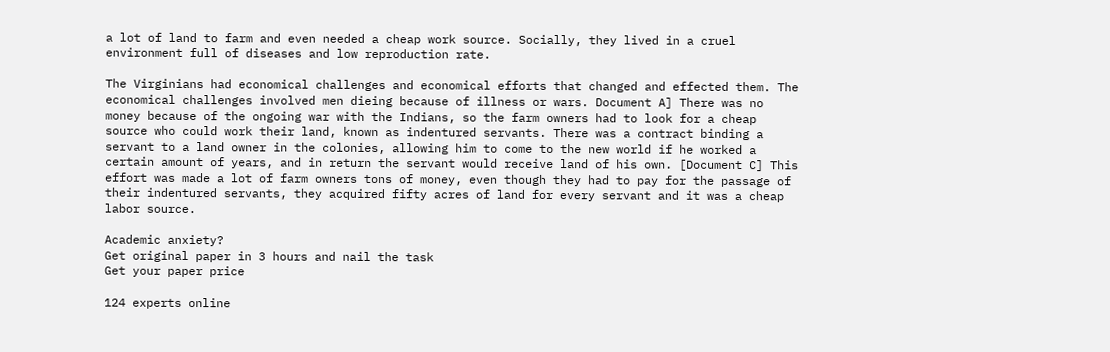a lot of land to farm and even needed a cheap work source. Socially, they lived in a cruel environment full of diseases and low reproduction rate.

The Virginians had economical challenges and economical efforts that changed and effected them. The economical challenges involved men dieing because of illness or wars. Document A] There was no money because of the ongoing war with the Indians, so the farm owners had to look for a cheap source who could work their land, known as indentured servants. There was a contract binding a servant to a land owner in the colonies, allowing him to come to the new world if he worked a certain amount of years, and in return the servant would receive land of his own. [Document C] This effort was made a lot of farm owners tons of money, even though they had to pay for the passage of their indentured servants, they acquired fifty acres of land for every servant and it was a cheap labor source.

Academic anxiety?
Get original paper in 3 hours and nail the task
Get your paper price

124 experts online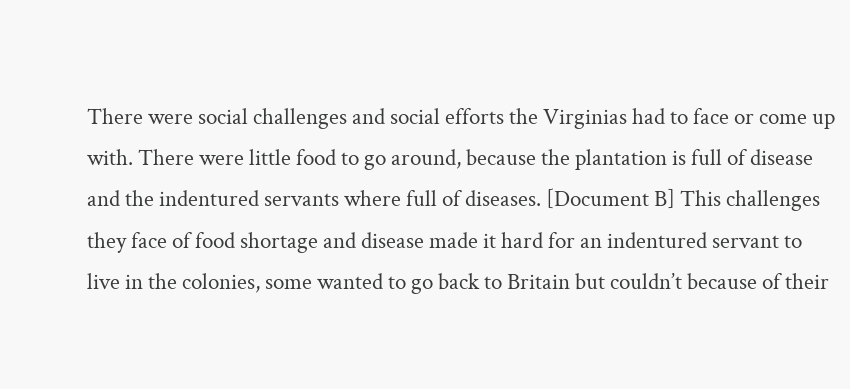There were social challenges and social efforts the Virginias had to face or come up with. There were little food to go around, because the plantation is full of disease and the indentured servants where full of diseases. [Document B] This challenges they face of food shortage and disease made it hard for an indentured servant to live in the colonies, some wanted to go back to Britain but couldn’t because of their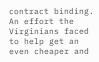contract binding. An effort the Virginians faced to help get an even cheaper and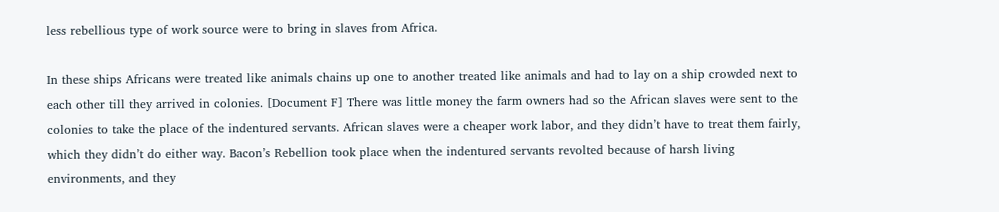less rebellious type of work source were to bring in slaves from Africa.

In these ships Africans were treated like animals chains up one to another treated like animals and had to lay on a ship crowded next to each other till they arrived in colonies. [Document F] There was little money the farm owners had so the African slaves were sent to the colonies to take the place of the indentured servants. African slaves were a cheaper work labor, and they didn’t have to treat them fairly, which they didn’t do either way. Bacon’s Rebellion took place when the indentured servants revolted because of harsh living environments, and they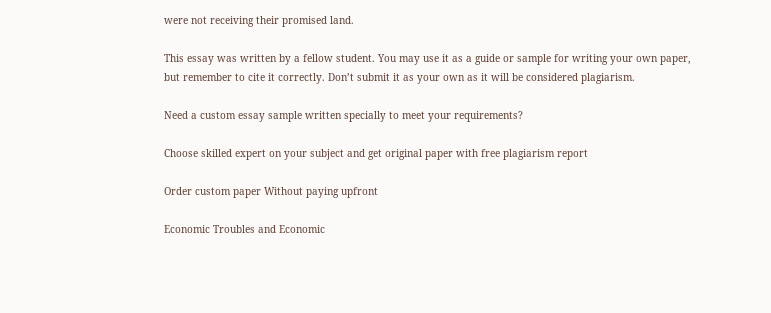were not receiving their promised land.

This essay was written by a fellow student. You may use it as a guide or sample for writing your own paper, but remember to cite it correctly. Don’t submit it as your own as it will be considered plagiarism.

Need a custom essay sample written specially to meet your requirements?

Choose skilled expert on your subject and get original paper with free plagiarism report

Order custom paper Without paying upfront

Economic Troubles and Economic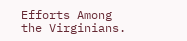Efforts Among the Virginians.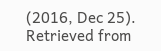(2016, Dec 25). Retrieved from